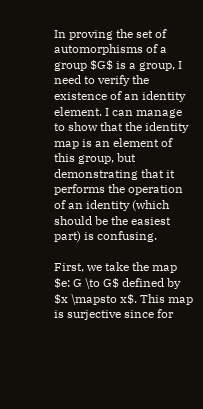In proving the set of automorphisms of a group $G$ is a group, I need to verify the existence of an identity element. I can manage to show that the identity map is an element of this group, but demonstrating that it performs the operation of an identity (which should be the easiest part) is confusing.

First, we take the map $e: G \to G$ defined by $x \mapsto x$. This map is surjective since for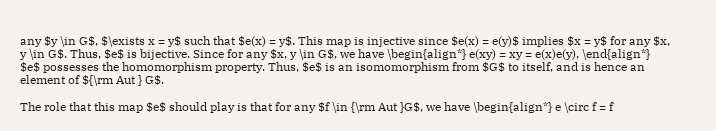any $y \in G$, $\exists x = y$ such that $e(x) = y$. This map is injective since $e(x) = e(y)$ implies $x = y$ for any $x, y \in G$. Thus, $e$ is bijective. Since for any $x, y \in G$, we have \begin{align*} e(xy) = xy = e(x)e(y), \end{align*} $e$ possesses the homomorphism property. Thus, $e$ is an isomomorphism from $G$ to itself, and is hence an element of ${\rm Aut } G$.

The role that this map $e$ should play is that for any $f \in {\rm Aut }G$, we have \begin{align*} e \circ f = f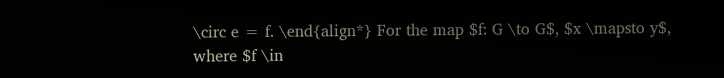\circ e = f. \end{align*} For the map $f: G \to G$, $x \mapsto y$, where $f \in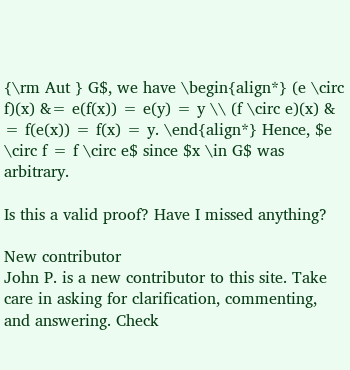{\rm Aut } G$, we have \begin{align*} (e \circ f)(x) &= e(f(x)) = e(y) = y \\ (f \circ e)(x) & = f(e(x)) = f(x) = y. \end{align*} Hence, $e \circ f = f \circ e$ since $x \in G$ was arbitrary.

Is this a valid proof? Have I missed anything?

New contributor
John P. is a new contributor to this site. Take care in asking for clarification, commenting, and answering. Check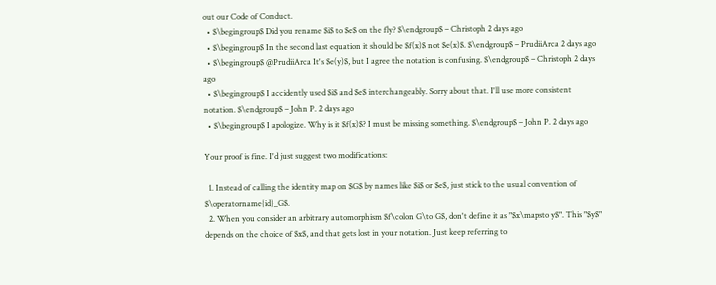out our Code of Conduct.
  • $\begingroup$ Did you rename $i$ to $e$ on the fly? $\endgroup$ – Christoph 2 days ago
  • $\begingroup$ In the second last equation it should be $f(x)$ not $e(x)$. $\endgroup$ – PrudiiArca 2 days ago
  • $\begingroup$ @PrudiiArca It's $e(y)$, but I agree the notation is confusing. $\endgroup$ – Christoph 2 days ago
  • $\begingroup$ I accidently used $i$ and $e$ interchangeably. Sorry about that. I'll use more consistent notation. $\endgroup$ – John P. 2 days ago
  • $\begingroup$ I apologize. Why is it $f(x)$? I must be missing something. $\endgroup$ – John P. 2 days ago

Your proof is fine. I'd just suggest two modifications:

  1. Instead of calling the identity map on $G$ by names like $i$ or $e$, just stick to the usual convention of $\operatorname{id}_G$.
  2. When you consider an arbitrary automorphism $f\colon G\to G$, don't define it as "$x\mapsto y$". This "$y$" depends on the choice of $x$, and that gets lost in your notation. Just keep referring to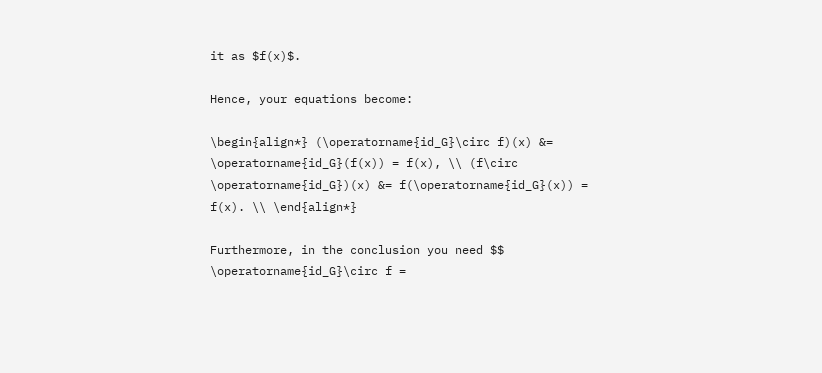it as $f(x)$.

Hence, your equations become:

\begin{align*} (\operatorname{id_G}\circ f)(x) &= \operatorname{id_G}(f(x)) = f(x), \\ (f\circ \operatorname{id_G})(x) &= f(\operatorname{id_G}(x)) = f(x). \\ \end{align*}

Furthermore, in the conclusion you need $$ \operatorname{id_G}\circ f =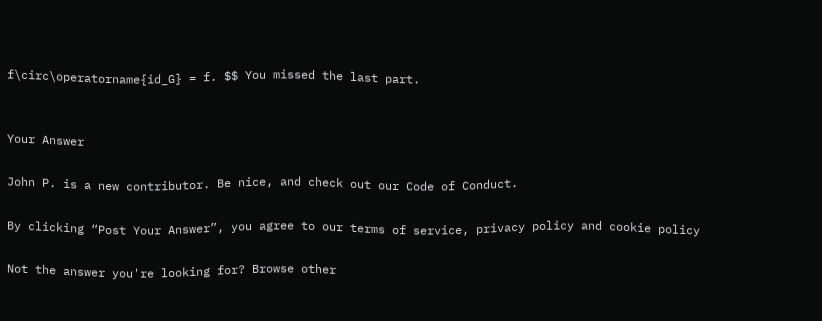f\circ\operatorname{id_G} = f. $$ You missed the last part.


Your Answer

John P. is a new contributor. Be nice, and check out our Code of Conduct.

By clicking “Post Your Answer”, you agree to our terms of service, privacy policy and cookie policy

Not the answer you're looking for? Browse other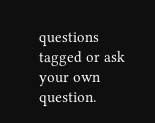questions tagged or ask your own question.